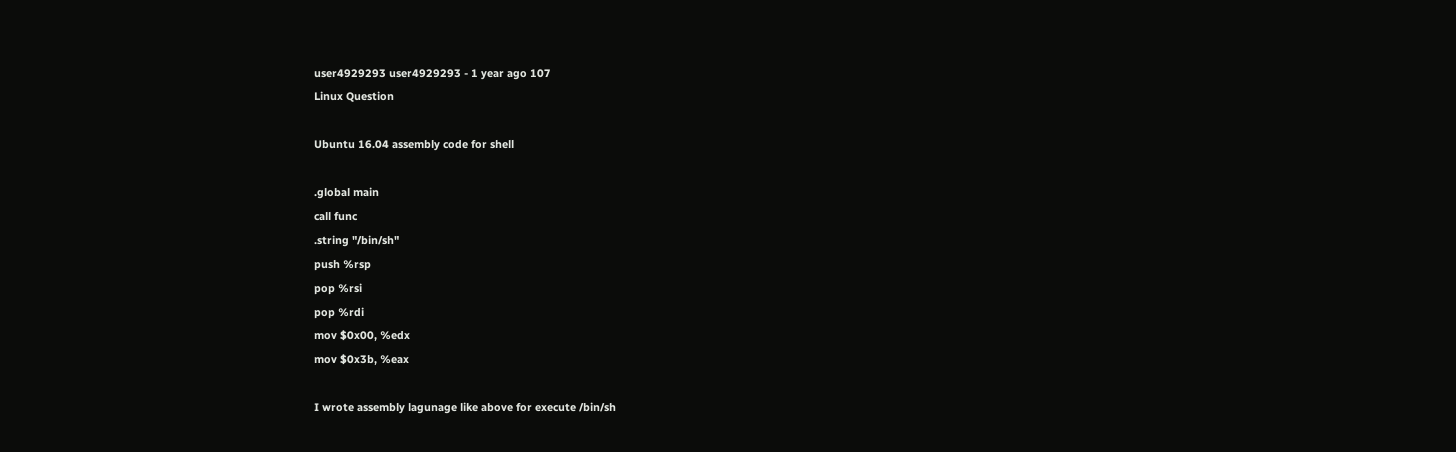user4929293 user4929293 - 1 year ago 107
Linux Question

Ubuntu 16.04 assembly code for shell

.global main
call func
.string "/bin/sh"
push %rsp
pop %rsi
pop %rdi
mov $0x00, %edx
mov $0x3b, %eax

I wrote assembly lagunage like above for execute /bin/sh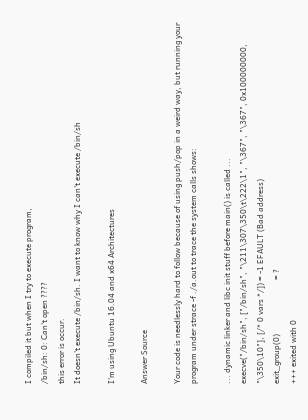I compiled it but when I try to execute program,
/bin/sh: 0: Can't open ????
this error is occur.
It doesn't execute /bin/sh. I want to know why I can't execute /bin/sh

I'm using Ubuntu 16.04 and x64 Architectures

Answer Source

Your code is needlessly hard to follow because of using push/pop in a weird way, but running your program under strace -f ./a.out to trace the system calls shows:

... dynamic linker and libc init stuff before main() is called ...
execve("/bin/sh", ["/bin/sh", "\211\307\350\t\222\1", "\367", "\367", 0x100000000, "\350\10"], [/* 0 vars */]) = -1 EFAULT (Bad address)
exit_group(0)                           = ?
+++ exited with 0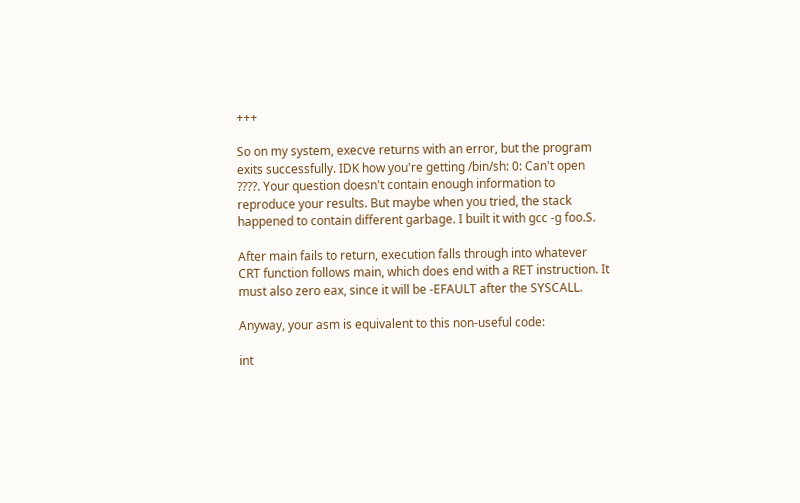+++

So on my system, execve returns with an error, but the program exits successfully. IDK how you're getting /bin/sh: 0: Can't open ????. Your question doesn't contain enough information to reproduce your results. But maybe when you tried, the stack happened to contain different garbage. I built it with gcc -g foo.S.

After main fails to return, execution falls through into whatever CRT function follows main, which does end with a RET instruction. It must also zero eax, since it will be -EFAULT after the SYSCALL.

Anyway, your asm is equivalent to this non-useful code:

int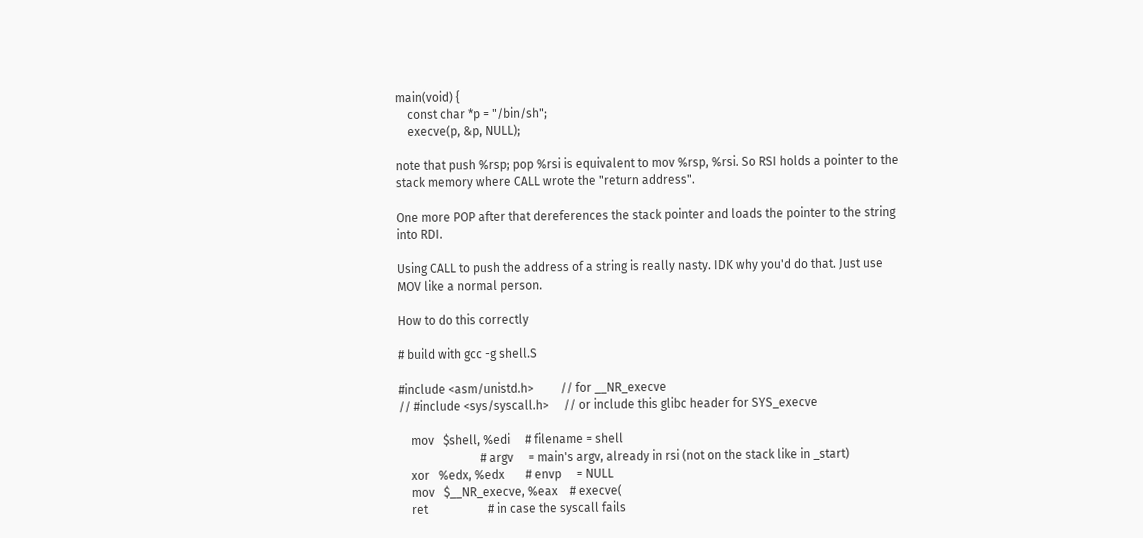main(void) {
    const char *p = "/bin/sh";
    execve(p, &p, NULL);

note that push %rsp; pop %rsi is equivalent to mov %rsp, %rsi. So RSI holds a pointer to the stack memory where CALL wrote the "return address".

One more POP after that dereferences the stack pointer and loads the pointer to the string into RDI.

Using CALL to push the address of a string is really nasty. IDK why you'd do that. Just use MOV like a normal person.

How to do this correctly

# build with gcc -g shell.S

#include <asm/unistd.h>         // for __NR_execve
// #include <sys/syscall.h>     // or include this glibc header for SYS_execve

    mov   $shell, %edi     # filename = shell
                           # argv     = main's argv, already in rsi (not on the stack like in _start)
    xor   %edx, %edx       # envp     = NULL
    mov   $__NR_execve, %eax    # execve(
    ret                    # in case the syscall fails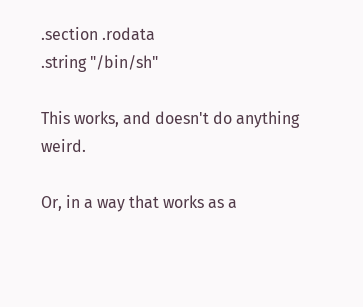.section .rodata
.string "/bin/sh"

This works, and doesn't do anything weird.

Or, in a way that works as a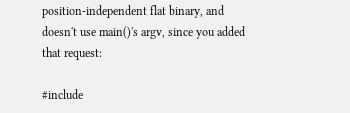position-independent flat binary, and doesn't use main()'s argv, since you added that request:

#include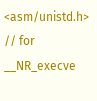<asm/unistd.h>         // for __NR_execve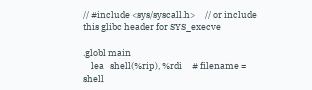// #include <sys/syscall.h>     // or include this glibc header for SYS_execve

.globl main
    lea   shell(%rip), %rdi     # filename = shell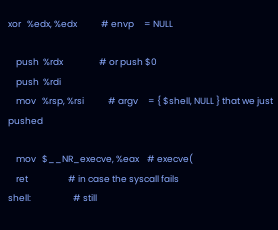xor   %edx, %edx            # envp     = NULL

    push  %rdx                  # or push $0
    push  %rdi
    mov   %rsp, %rsi            # argv     = { $shell, NULL } that we just pushed

    mov   $__NR_execve, %eax    # execve(
    ret                    # in case the syscall fails
shell:                     # still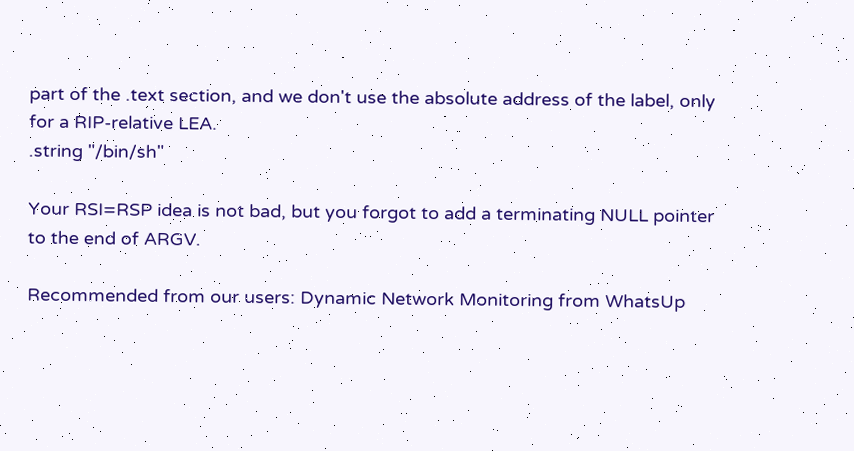part of the .text section, and we don't use the absolute address of the label, only for a RIP-relative LEA.
.string "/bin/sh"

Your RSI=RSP idea is not bad, but you forgot to add a terminating NULL pointer to the end of ARGV.

Recommended from our users: Dynamic Network Monitoring from WhatsUp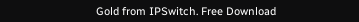Gold from IPSwitch. Free Download